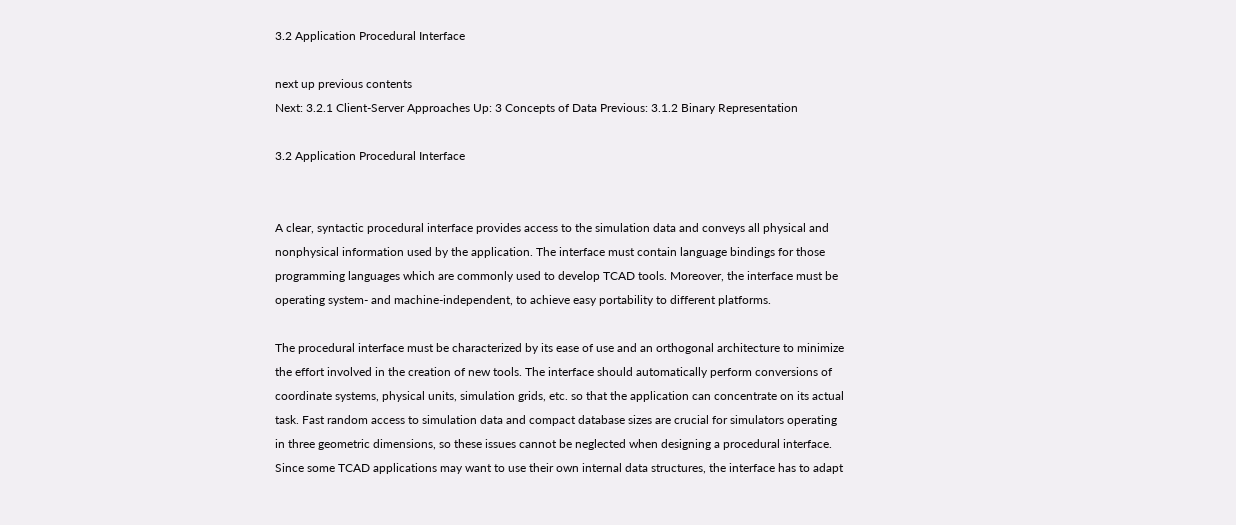3.2 Application Procedural Interface

next up previous contents
Next: 3.2.1 Client-Server Approaches Up: 3 Concepts of Data Previous: 3.1.2 Binary Representation

3.2 Application Procedural Interface


A clear, syntactic procedural interface provides access to the simulation data and conveys all physical and nonphysical information used by the application. The interface must contain language bindings for those programming languages which are commonly used to develop TCAD tools. Moreover, the interface must be operating system- and machine-independent, to achieve easy portability to different platforms.

The procedural interface must be characterized by its ease of use and an orthogonal architecture to minimize the effort involved in the creation of new tools. The interface should automatically perform conversions of coordinate systems, physical units, simulation grids, etc. so that the application can concentrate on its actual task. Fast random access to simulation data and compact database sizes are crucial for simulators operating in three geometric dimensions, so these issues cannot be neglected when designing a procedural interface. Since some TCAD applications may want to use their own internal data structures, the interface has to adapt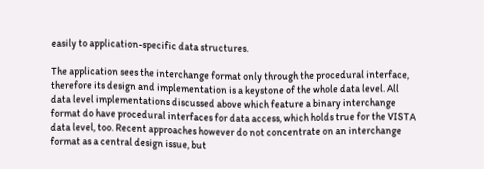easily to application-specific data structures.

The application sees the interchange format only through the procedural interface, therefore its design and implementation is a keystone of the whole data level. All data level implementations discussed above which feature a binary interchange format do have procedural interfaces for data access, which holds true for the VISTA data level, too. Recent approaches however do not concentrate on an interchange format as a central design issue, but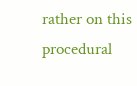rather on this procedural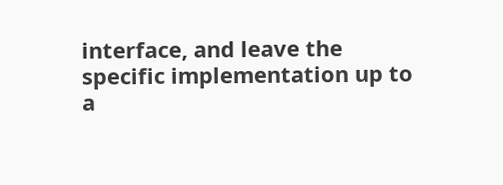interface, and leave the specific implementation up to a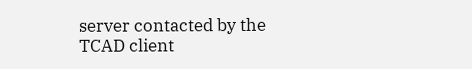server contacted by the TCAD client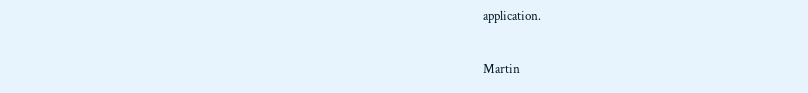application.

Martin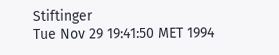Stiftinger
Tue Nov 29 19:41:50 MET 1994